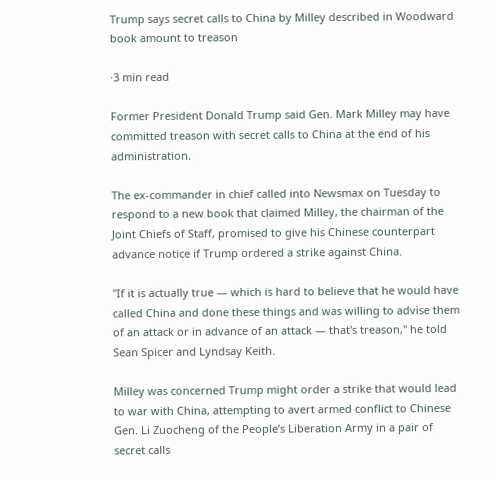Trump says secret calls to China by Milley described in Woodward book amount to treason

·3 min read

Former President Donald Trump said Gen. Mark Milley may have committed treason with secret calls to China at the end of his administration.

The ex-commander in chief called into Newsmax on Tuesday to respond to a new book that claimed Milley, the chairman of the Joint Chiefs of Staff, promised to give his Chinese counterpart advance notice if Trump ordered a strike against China.

"If it is actually true — which is hard to believe that he would have called China and done these things and was willing to advise them of an attack or in advance of an attack — that's treason," he told Sean Spicer and Lyndsay Keith.

Milley was concerned Trump might order a strike that would lead to war with China, attempting to avert armed conflict to Chinese Gen. Li Zuocheng of the People’s Liberation Army in a pair of secret calls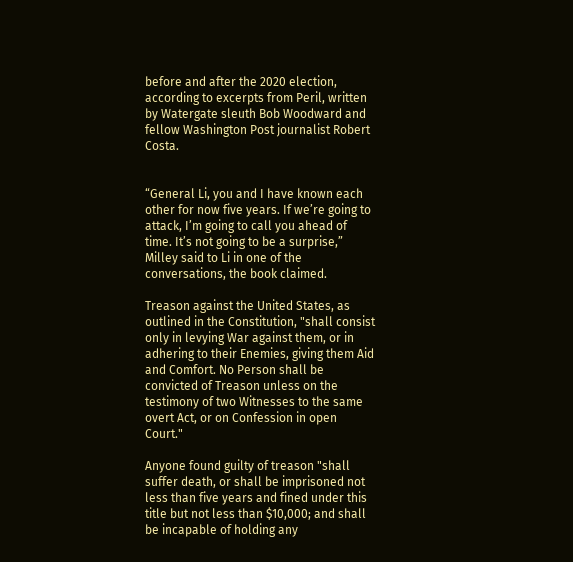before and after the 2020 election, according to excerpts from Peril, written by Watergate sleuth Bob Woodward and fellow Washington Post journalist Robert Costa.


“General Li, you and I have known each other for now five years. If we’re going to attack, I’m going to call you ahead of time. It’s not going to be a surprise,” Milley said to Li in one of the conversations, the book claimed.

Treason against the United States, as outlined in the Constitution, "shall consist only in levying War against them, or in adhering to their Enemies, giving them Aid and Comfort. No Person shall be convicted of Treason unless on the testimony of two Witnesses to the same overt Act, or on Confession in open Court."

Anyone found guilty of treason "shall suffer death, or shall be imprisoned not less than five years and fined under this title but not less than $10,000; and shall be incapable of holding any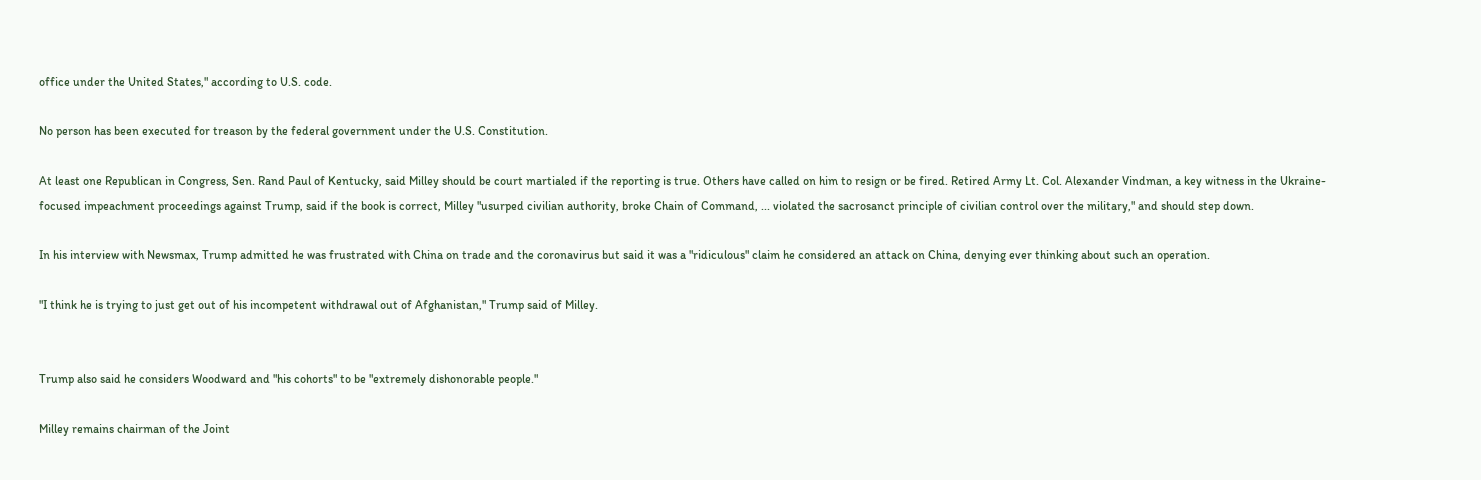office under the United States," according to U.S. code.

No person has been executed for treason by the federal government under the U.S. Constitution.

At least one Republican in Congress, Sen. Rand Paul of Kentucky, said Milley should be court martialed if the reporting is true. Others have called on him to resign or be fired. Retired Army Lt. Col. Alexander Vindman, a key witness in the Ukraine-focused impeachment proceedings against Trump, said if the book is correct, Milley "usurped civilian authority, broke Chain of Command, ... violated the sacrosanct principle of civilian control over the military," and should step down.

In his interview with Newsmax, Trump admitted he was frustrated with China on trade and the coronavirus but said it was a "ridiculous" claim he considered an attack on China, denying ever thinking about such an operation.

"I think he is trying to just get out of his incompetent withdrawal out of Afghanistan," Trump said of Milley.


Trump also said he considers Woodward and "his cohorts" to be "extremely dishonorable people."

Milley remains chairman of the Joint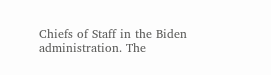Chiefs of Staff in the Biden administration. The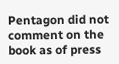Pentagon did not comment on the book as of press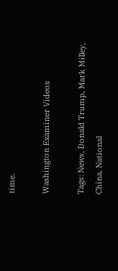time.

Washington Examiner Videos

Tags: News, Donald Trump, Mark Milley, China, National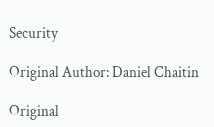Security

Original Author: Daniel Chaitin

Original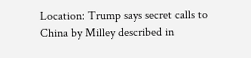Location: Trump says secret calls to China by Milley described in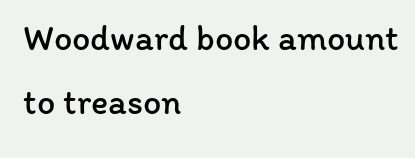Woodward book amount to treason